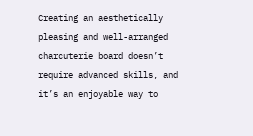Creating an aesthetically pleasing and well-arranged charcuterie board doesn’t require advanced skills, and it’s an enjoyable way to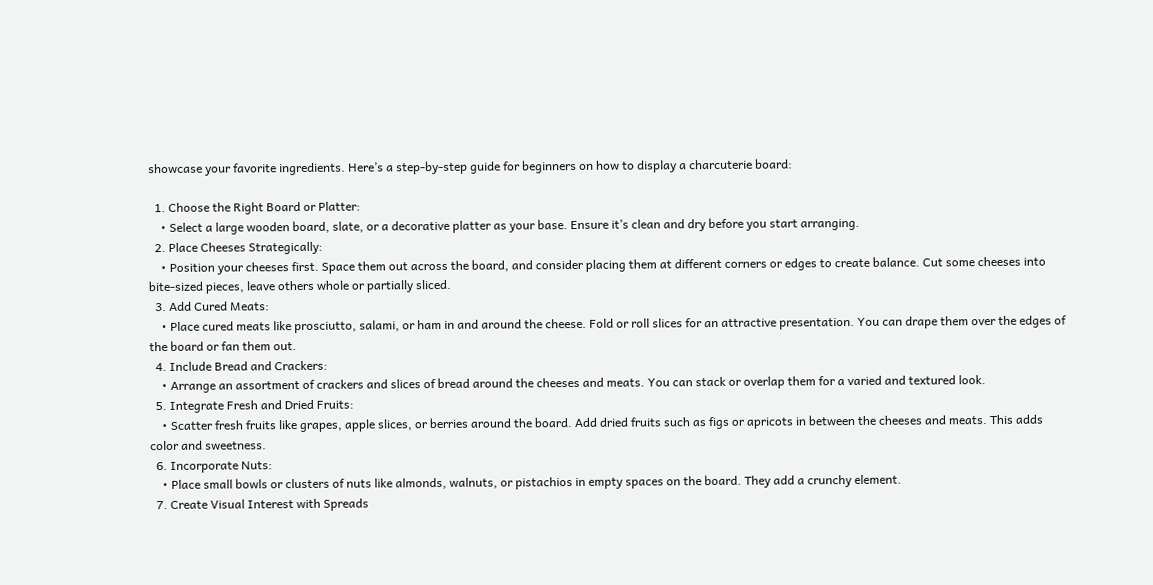showcase your favorite ingredients. Here’s a step-by-step guide for beginners on how to display a charcuterie board:

  1. Choose the Right Board or Platter:
    • Select a large wooden board, slate, or a decorative platter as your base. Ensure it’s clean and dry before you start arranging.
  2. Place Cheeses Strategically:
    • Position your cheeses first. Space them out across the board, and consider placing them at different corners or edges to create balance. Cut some cheeses into bite-sized pieces, leave others whole or partially sliced.
  3. Add Cured Meats:
    • Place cured meats like prosciutto, salami, or ham in and around the cheese. Fold or roll slices for an attractive presentation. You can drape them over the edges of the board or fan them out.
  4. Include Bread and Crackers:
    • Arrange an assortment of crackers and slices of bread around the cheeses and meats. You can stack or overlap them for a varied and textured look.
  5. Integrate Fresh and Dried Fruits:
    • Scatter fresh fruits like grapes, apple slices, or berries around the board. Add dried fruits such as figs or apricots in between the cheeses and meats. This adds color and sweetness.
  6. Incorporate Nuts:
    • Place small bowls or clusters of nuts like almonds, walnuts, or pistachios in empty spaces on the board. They add a crunchy element.
  7. Create Visual Interest with Spreads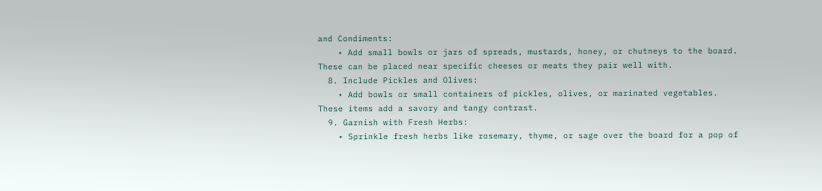and Condiments:
    • Add small bowls or jars of spreads, mustards, honey, or chutneys to the board. These can be placed near specific cheeses or meats they pair well with.
  8. Include Pickles and Olives:
    • Add bowls or small containers of pickles, olives, or marinated vegetables. These items add a savory and tangy contrast.
  9. Garnish with Fresh Herbs:
    • Sprinkle fresh herbs like rosemary, thyme, or sage over the board for a pop of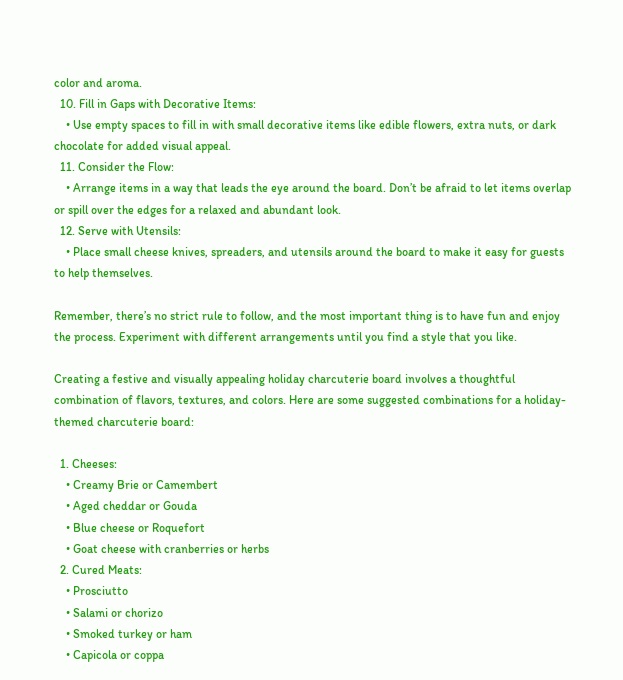color and aroma.
  10. Fill in Gaps with Decorative Items:
    • Use empty spaces to fill in with small decorative items like edible flowers, extra nuts, or dark chocolate for added visual appeal.
  11. Consider the Flow:
    • Arrange items in a way that leads the eye around the board. Don’t be afraid to let items overlap or spill over the edges for a relaxed and abundant look.
  12. Serve with Utensils:
    • Place small cheese knives, spreaders, and utensils around the board to make it easy for guests to help themselves.

Remember, there’s no strict rule to follow, and the most important thing is to have fun and enjoy the process. Experiment with different arrangements until you find a style that you like.

Creating a festive and visually appealing holiday charcuterie board involves a thoughtful combination of flavors, textures, and colors. Here are some suggested combinations for a holiday-themed charcuterie board:

  1. Cheeses:
    • Creamy Brie or Camembert
    • Aged cheddar or Gouda
    • Blue cheese or Roquefort
    • Goat cheese with cranberries or herbs
  2. Cured Meats:
    • Prosciutto
    • Salami or chorizo
    • Smoked turkey or ham
    • Capicola or coppa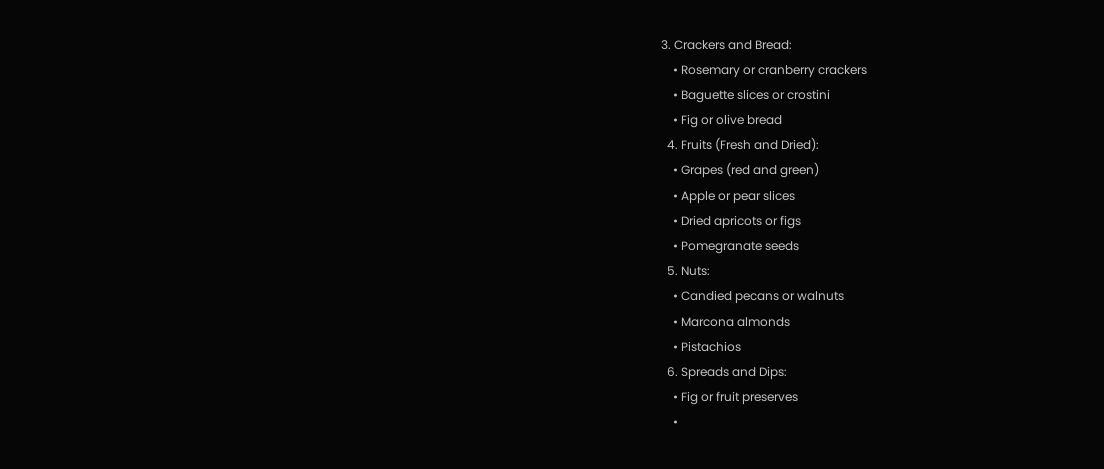3. Crackers and Bread:
    • Rosemary or cranberry crackers
    • Baguette slices or crostini
    • Fig or olive bread
  4. Fruits (Fresh and Dried):
    • Grapes (red and green)
    • Apple or pear slices
    • Dried apricots or figs
    • Pomegranate seeds
  5. Nuts:
    • Candied pecans or walnuts
    • Marcona almonds
    • Pistachios
  6. Spreads and Dips:
    • Fig or fruit preserves
    •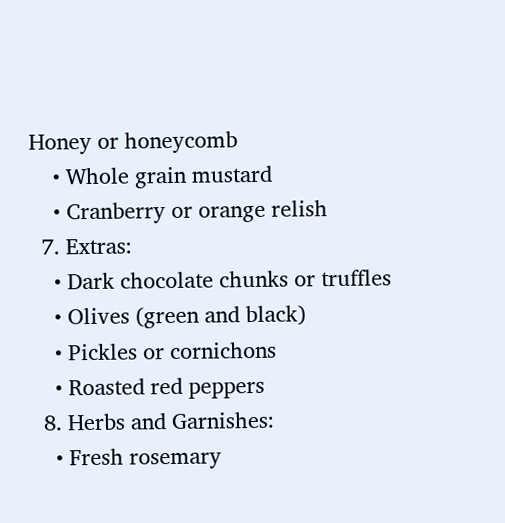Honey or honeycomb
    • Whole grain mustard
    • Cranberry or orange relish
  7. Extras:
    • Dark chocolate chunks or truffles
    • Olives (green and black)
    • Pickles or cornichons
    • Roasted red peppers
  8. Herbs and Garnishes:
    • Fresh rosemary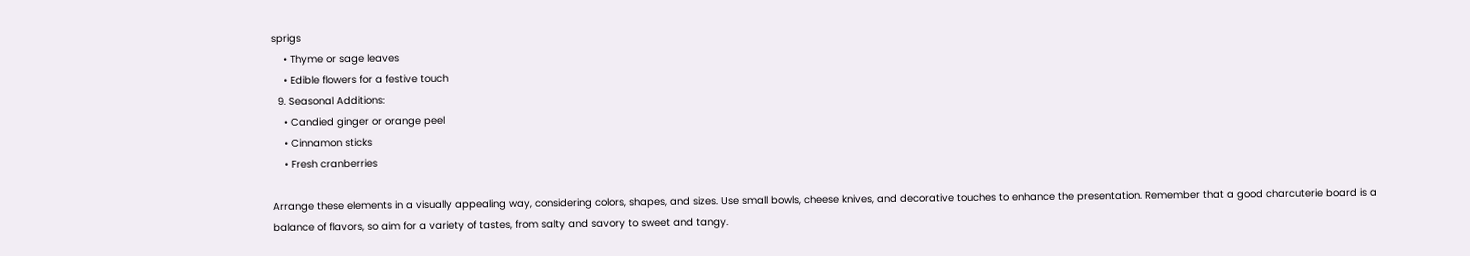sprigs
    • Thyme or sage leaves
    • Edible flowers for a festive touch
  9. Seasonal Additions:
    • Candied ginger or orange peel
    • Cinnamon sticks
    • Fresh cranberries

Arrange these elements in a visually appealing way, considering colors, shapes, and sizes. Use small bowls, cheese knives, and decorative touches to enhance the presentation. Remember that a good charcuterie board is a balance of flavors, so aim for a variety of tastes, from salty and savory to sweet and tangy.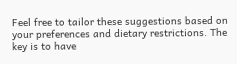Feel free to tailor these suggestions based on your preferences and dietary restrictions. The key is to have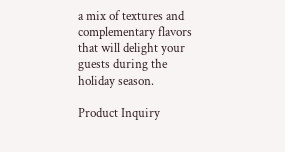a mix of textures and complementary flavors that will delight your guests during the holiday season.

Product Inquiry